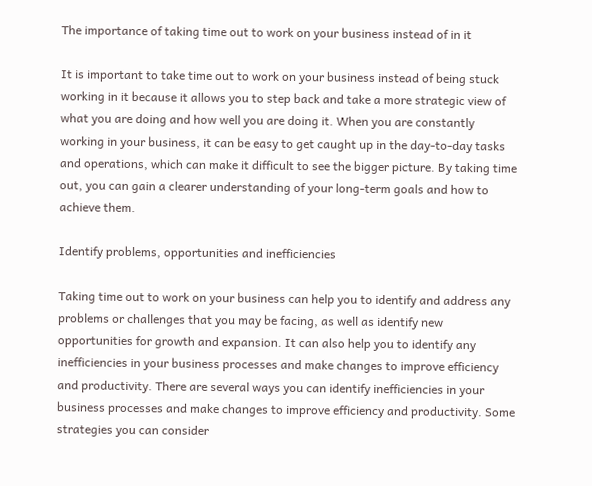The importance of taking time out to work on your business instead of in it

It is important to take time out to work on your business instead of being stuck working in it because it allows you to step back and take a more strategic view of what you are doing and how well you are doing it. When you are constantly working in your business, it can be easy to get caught up in the day-to-day tasks and operations, which can make it difficult to see the bigger picture. By taking time out, you can gain a clearer understanding of your long-term goals and how to achieve them.

Identify problems, opportunities and inefficiencies

Taking time out to work on your business can help you to identify and address any problems or challenges that you may be facing, as well as identify new opportunities for growth and expansion. It can also help you to identify any inefficiencies in your business processes and make changes to improve efficiency and productivity. There are several ways you can identify inefficiencies in your business processes and make changes to improve efficiency and productivity. Some strategies you can consider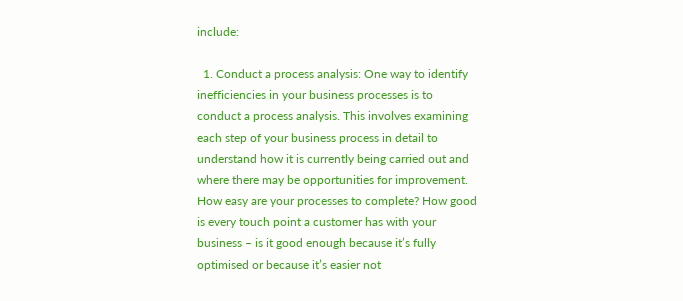include:

  1. Conduct a process analysis: One way to identify inefficiencies in your business processes is to conduct a process analysis. This involves examining each step of your business process in detail to understand how it is currently being carried out and where there may be opportunities for improvement. How easy are your processes to complete? How good is every touch point a customer has with your business – is it good enough because it’s fully optimised or because it’s easier not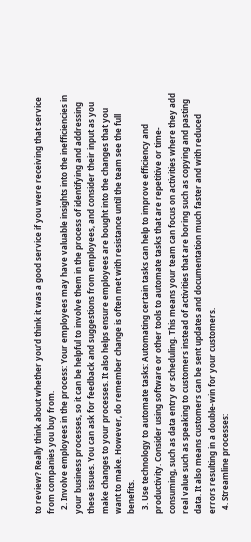to review? Really think about whether you’d think it was a good service if you were receiving that service from companies you buy from.
  2. Involve employees in the process: Your employees may have valuable insights into the inefficiencies in your business processes, so it can be helpful to involve them in the process of identifying and addressing these issues. You can ask for feedback and suggestions from employees, and consider their input as you make changes to your processes. It also helps ensure employees are bought into the changes that you want to make. However, do remember change is often met with resistance until the team see the full benefits.
  3. Use technology to automate tasks: Automating certain tasks can help to improve efficiency and productivity. Consider using software or other tools to automate tasks that are repetitive or time-consuming, such as data entry or scheduling. This means your team can focus on activities where they add real value such as speaking to customers instead of activities that are boring such as copying and pasting data. It also means customers can be sent updates and documentation much faster and with reduced errors resulting in a double-win for your customers.
  4. Streamline processes: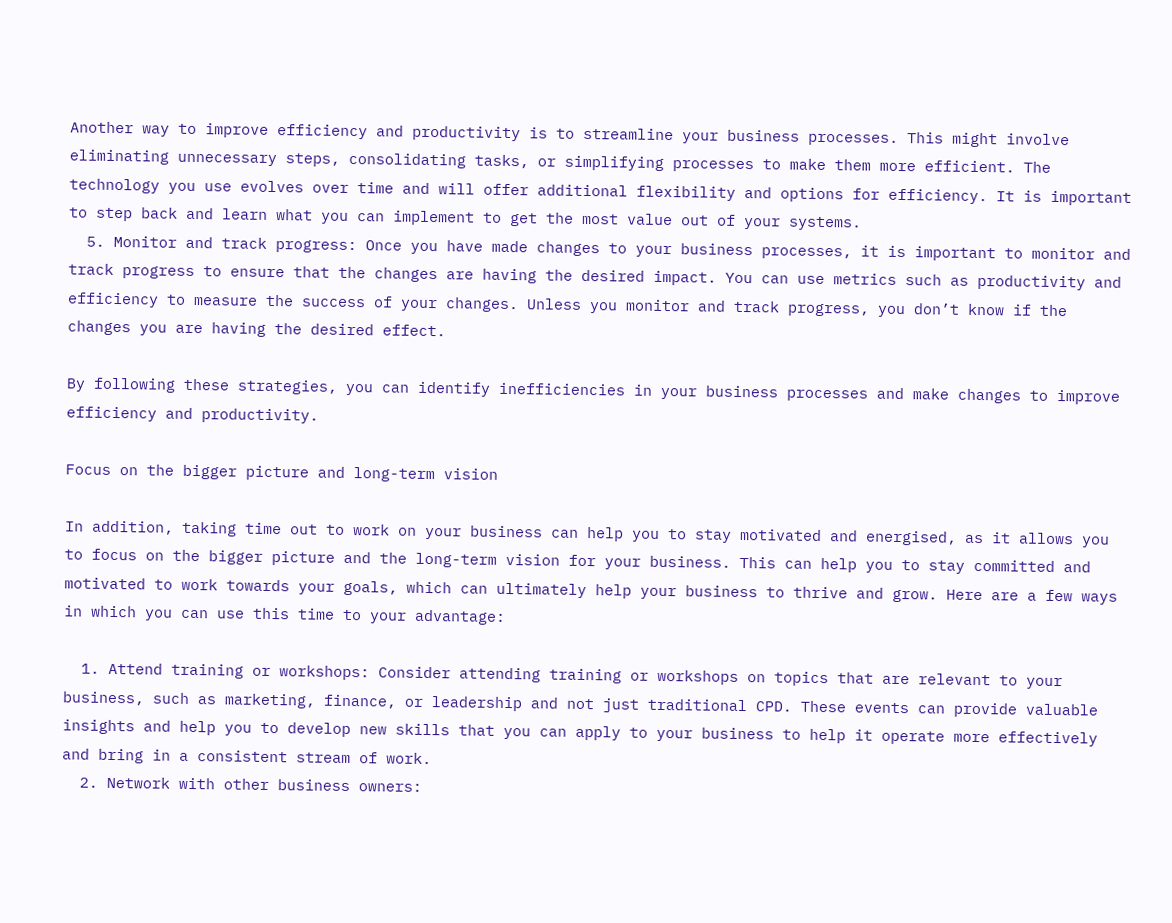Another way to improve efficiency and productivity is to streamline your business processes. This might involve eliminating unnecessary steps, consolidating tasks, or simplifying processes to make them more efficient. The technology you use evolves over time and will offer additional flexibility and options for efficiency. It is important to step back and learn what you can implement to get the most value out of your systems.
  5. Monitor and track progress: Once you have made changes to your business processes, it is important to monitor and track progress to ensure that the changes are having the desired impact. You can use metrics such as productivity and efficiency to measure the success of your changes. Unless you monitor and track progress, you don’t know if the changes you are having the desired effect.

By following these strategies, you can identify inefficiencies in your business processes and make changes to improve efficiency and productivity.

Focus on the bigger picture and long-term vision

In addition, taking time out to work on your business can help you to stay motivated and energised, as it allows you to focus on the bigger picture and the long-term vision for your business. This can help you to stay committed and motivated to work towards your goals, which can ultimately help your business to thrive and grow. Here are a few ways in which you can use this time to your advantage:

  1. Attend training or workshops: Consider attending training or workshops on topics that are relevant to your business, such as marketing, finance, or leadership and not just traditional CPD. These events can provide valuable insights and help you to develop new skills that you can apply to your business to help it operate more effectively and bring in a consistent stream of work.
  2. Network with other business owners: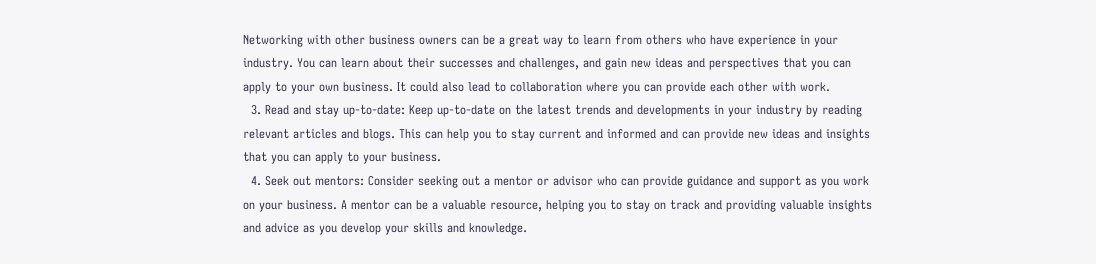Networking with other business owners can be a great way to learn from others who have experience in your industry. You can learn about their successes and challenges, and gain new ideas and perspectives that you can apply to your own business. It could also lead to collaboration where you can provide each other with work.
  3. Read and stay up-to-date: Keep up-to-date on the latest trends and developments in your industry by reading relevant articles and blogs. This can help you to stay current and informed and can provide new ideas and insights that you can apply to your business.
  4. Seek out mentors: Consider seeking out a mentor or advisor who can provide guidance and support as you work on your business. A mentor can be a valuable resource, helping you to stay on track and providing valuable insights and advice as you develop your skills and knowledge.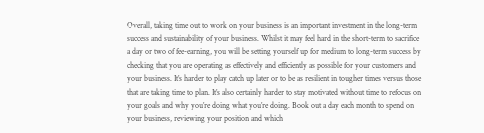Overall, taking time out to work on your business is an important investment in the long-term success and sustainability of your business. Whilst it may feel hard in the short-term to sacrifice a day or two of fee-earning, you will be setting yourself up for medium to long-term success by checking that you are operating as effectively and efficiently as possible for your customers and your business. It’s harder to play catch up later or to be as resilient in tougher times versus those that are taking time to plan. It’s also certainly harder to stay motivated without time to refocus on your goals and why you’re doing what you’re doing. Book out a day each month to spend on your business, reviewing your position and which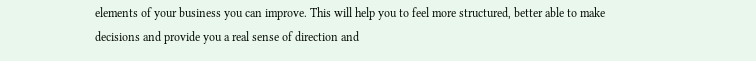elements of your business you can improve. This will help you to feel more structured, better able to make decisions and provide you a real sense of direction and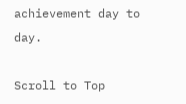achievement day to day.

Scroll to Top